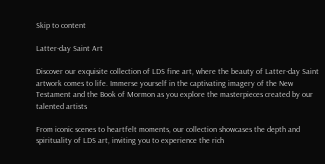Skip to content

Latter-day Saint Art

Discover our exquisite collection of LDS fine art, where the beauty of Latter-day Saint artwork comes to life. Immerse yourself in the captivating imagery of the New Testament and the Book of Mormon as you explore the masterpieces created by our talented artists

From iconic scenes to heartfelt moments, our collection showcases the depth and spirituality of LDS art, inviting you to experience the rich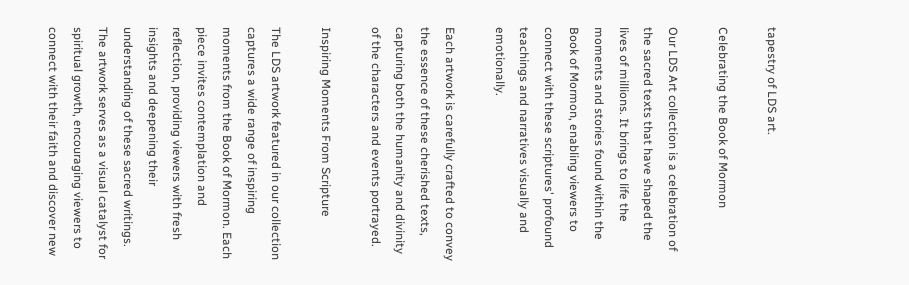tapestry of LDS art.

Celebrating the Book of Mormon

Our LDS Art collection is a celebration of the sacred texts that have shaped the lives of millions. It brings to life the moments and stories found within the Book of Mormon, enabling viewers to connect with these scriptures' profound teachings and narratives visually and emotionally.

Each artwork is carefully crafted to convey the essence of these cherished texts, capturing both the humanity and divinity of the characters and events portrayed.

Inspiring Moments From Scripture

The LDS artwork featured in our collection captures a wide range of inspiring moments from the Book of Mormon. Each piece invites contemplation and reflection, providing viewers with fresh insights and deepening their understanding of these sacred writings. The artwork serves as a visual catalyst for spiritual growth, encouraging viewers to connect with their faith and discover new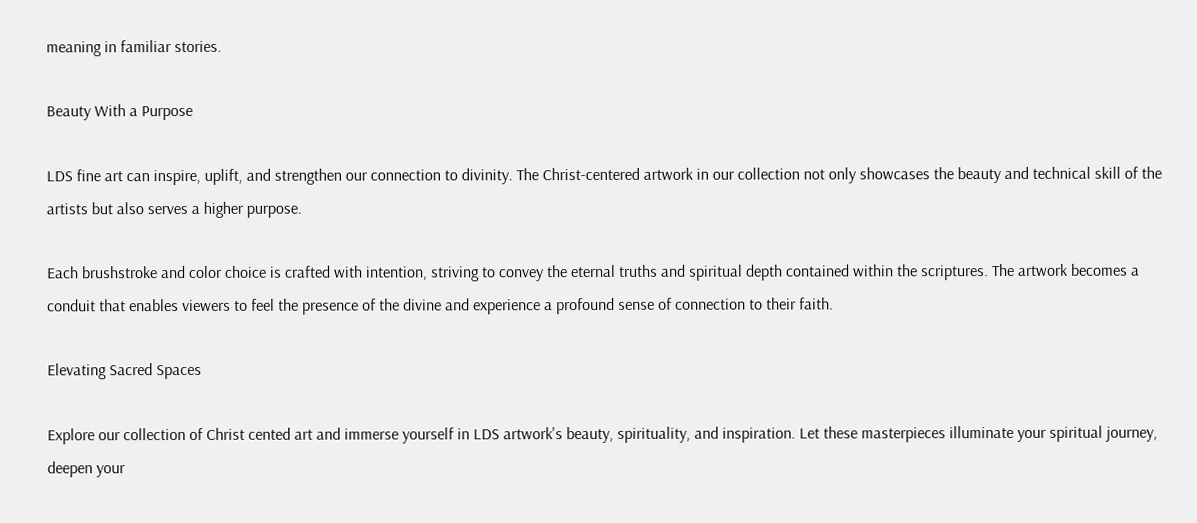meaning in familiar stories.

Beauty With a Purpose

LDS fine art can inspire, uplift, and strengthen our connection to divinity. The Christ-centered artwork in our collection not only showcases the beauty and technical skill of the artists but also serves a higher purpose.

Each brushstroke and color choice is crafted with intention, striving to convey the eternal truths and spiritual depth contained within the scriptures. The artwork becomes a conduit that enables viewers to feel the presence of the divine and experience a profound sense of connection to their faith.

Elevating Sacred Spaces

Explore our collection of Christ cented art and immerse yourself in LDS artwork's beauty, spirituality, and inspiration. Let these masterpieces illuminate your spiritual journey, deepen your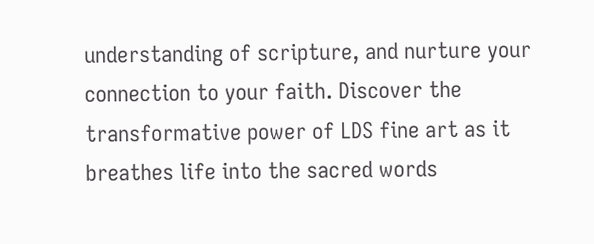understanding of scripture, and nurture your connection to your faith. Discover the transformative power of LDS fine art as it breathes life into the sacred words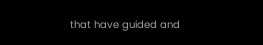that have guided and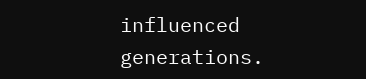influenced generations.